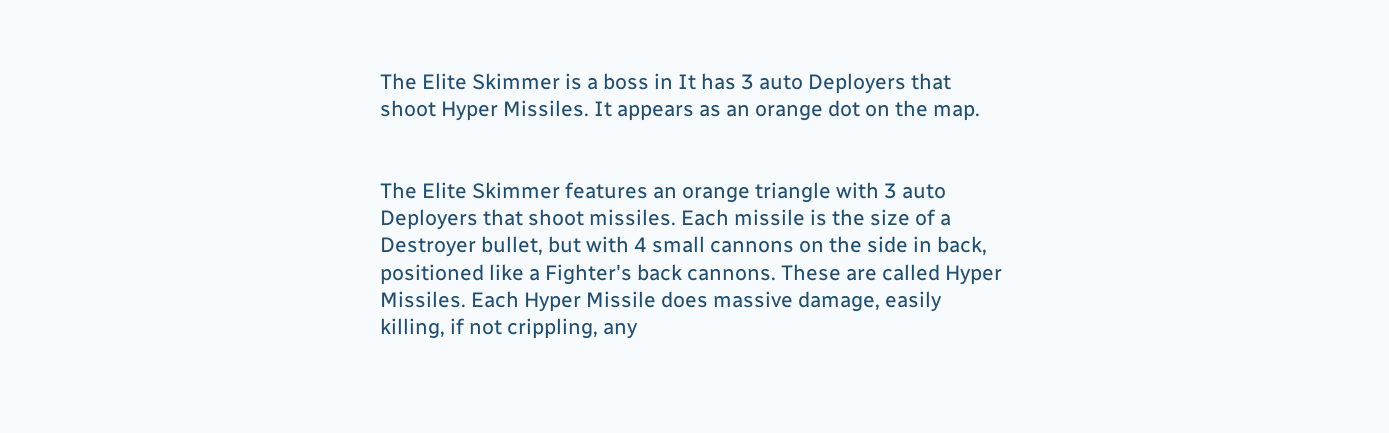The Elite Skimmer is a boss in It has 3 auto Deployers that shoot Hyper Missiles. It appears as an orange dot on the map.


The Elite Skimmer features an orange triangle with 3 auto Deployers that shoot missiles. Each missile is the size of a Destroyer bullet, but with 4 small cannons on the side in back, positioned like a Fighter's back cannons. These are called Hyper Missiles. Each Hyper Missile does massive damage, easily killing, if not crippling, any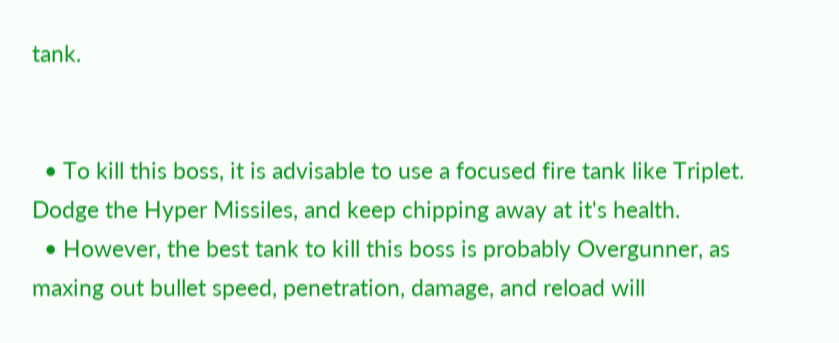tank.


  • To kill this boss, it is advisable to use a focused fire tank like Triplet. Dodge the Hyper Missiles, and keep chipping away at it's health.
  • However, the best tank to kill this boss is probably Overgunner, as maxing out bullet speed, penetration, damage, and reload will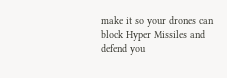make it so your drones can block Hyper Missiles and defend you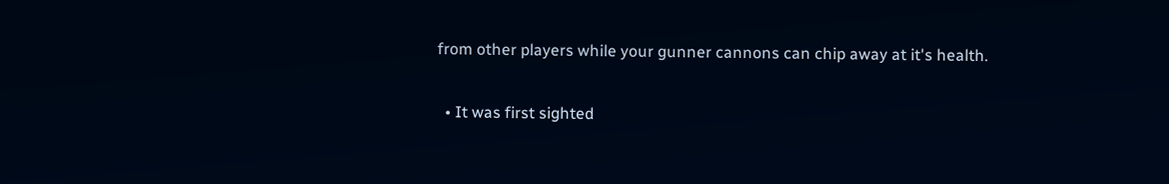from other players while your gunner cannons can chip away at it's health.


  • It was first sighted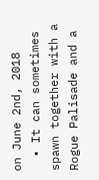on June 2nd, 2018
  • It can sometimes spawn together with a Rogue Palisade and a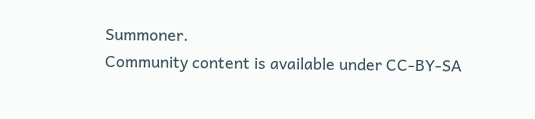Summoner.
Community content is available under CC-BY-SA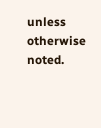unless otherwise noted.